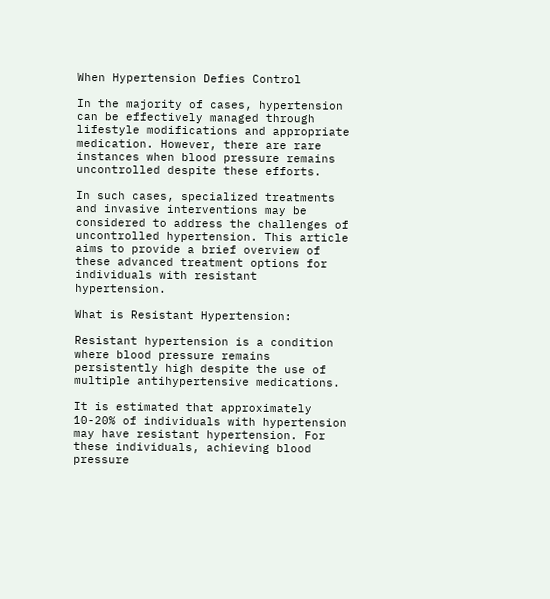When Hypertension Defies Control

In the majority of cases, hypertension can be effectively managed through lifestyle modifications and appropriate medication. However, there are rare instances when blood pressure remains uncontrolled despite these efforts.

In such cases, specialized treatments and invasive interventions may be considered to address the challenges of uncontrolled hypertension. This article aims to provide a brief overview of these advanced treatment options for individuals with resistant hypertension.

What is Resistant Hypertension:

Resistant hypertension is a condition where blood pressure remains persistently high despite the use of multiple antihypertensive medications.

It is estimated that approximately 10-20% of individuals with hypertension may have resistant hypertension. For these individuals, achieving blood pressure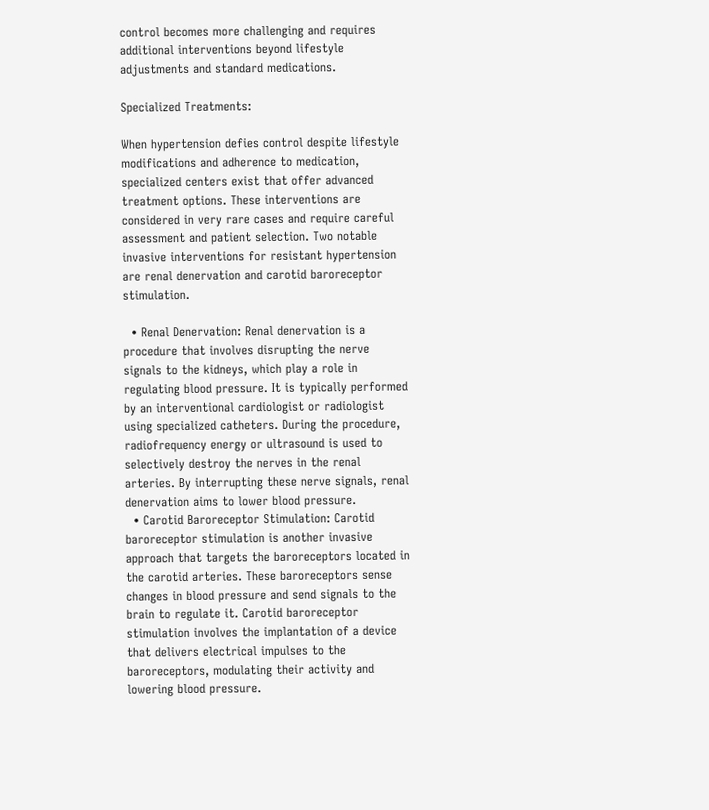control becomes more challenging and requires additional interventions beyond lifestyle adjustments and standard medications.

Specialized Treatments:

When hypertension defies control despite lifestyle modifications and adherence to medication, specialized centers exist that offer advanced treatment options. These interventions are considered in very rare cases and require careful assessment and patient selection. Two notable invasive interventions for resistant hypertension are renal denervation and carotid baroreceptor stimulation.

  • Renal Denervation: Renal denervation is a procedure that involves disrupting the nerve signals to the kidneys, which play a role in regulating blood pressure. It is typically performed by an interventional cardiologist or radiologist using specialized catheters. During the procedure, radiofrequency energy or ultrasound is used to selectively destroy the nerves in the renal arteries. By interrupting these nerve signals, renal denervation aims to lower blood pressure.
  • Carotid Baroreceptor Stimulation: Carotid baroreceptor stimulation is another invasive approach that targets the baroreceptors located in the carotid arteries. These baroreceptors sense changes in blood pressure and send signals to the brain to regulate it. Carotid baroreceptor stimulation involves the implantation of a device that delivers electrical impulses to the baroreceptors, modulating their activity and lowering blood pressure.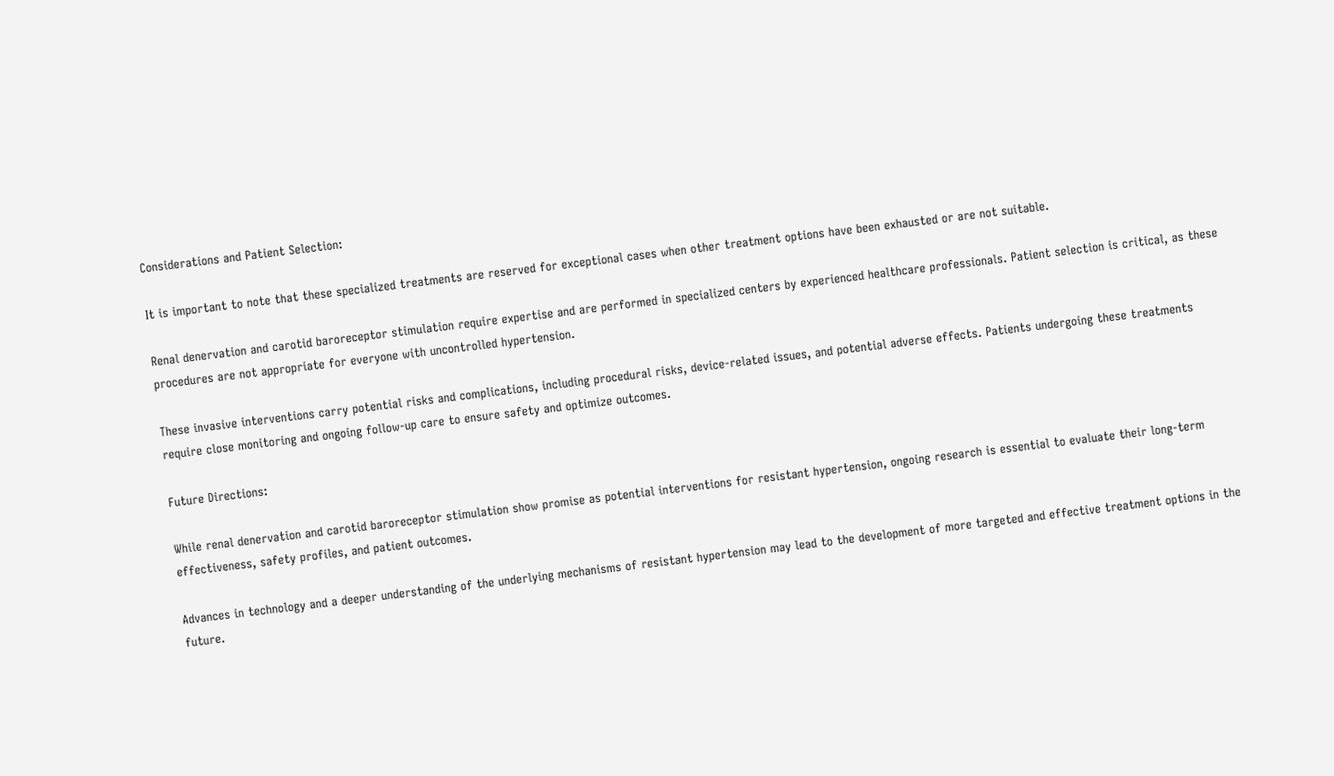Considerations and Patient Selection:

It is important to note that these specialized treatments are reserved for exceptional cases when other treatment options have been exhausted or are not suitable.

Renal denervation and carotid baroreceptor stimulation require expertise and are performed in specialized centers by experienced healthcare professionals. Patient selection is critical, as these procedures are not appropriate for everyone with uncontrolled hypertension.

These invasive interventions carry potential risks and complications, including procedural risks, device-related issues, and potential adverse effects. Patients undergoing these treatments require close monitoring and ongoing follow-up care to ensure safety and optimize outcomes.

Future Directions:

While renal denervation and carotid baroreceptor stimulation show promise as potential interventions for resistant hypertension, ongoing research is essential to evaluate their long-term effectiveness, safety profiles, and patient outcomes.

Advances in technology and a deeper understanding of the underlying mechanisms of resistant hypertension may lead to the development of more targeted and effective treatment options in the future.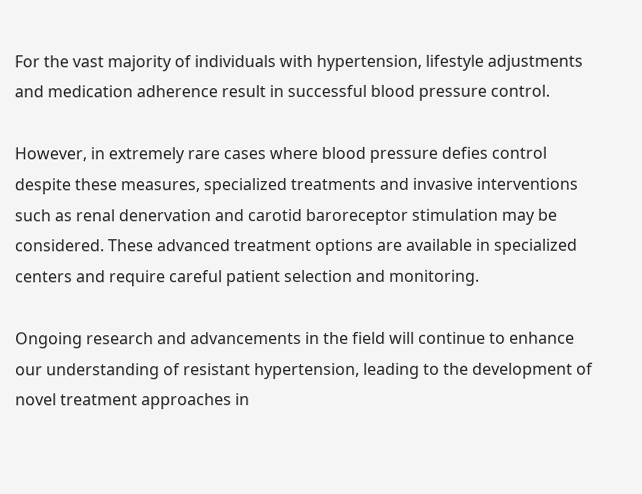For the vast majority of individuals with hypertension, lifestyle adjustments and medication adherence result in successful blood pressure control.

However, in extremely rare cases where blood pressure defies control despite these measures, specialized treatments and invasive interventions such as renal denervation and carotid baroreceptor stimulation may be considered. These advanced treatment options are available in specialized centers and require careful patient selection and monitoring.

Ongoing research and advancements in the field will continue to enhance our understanding of resistant hypertension, leading to the development of novel treatment approaches in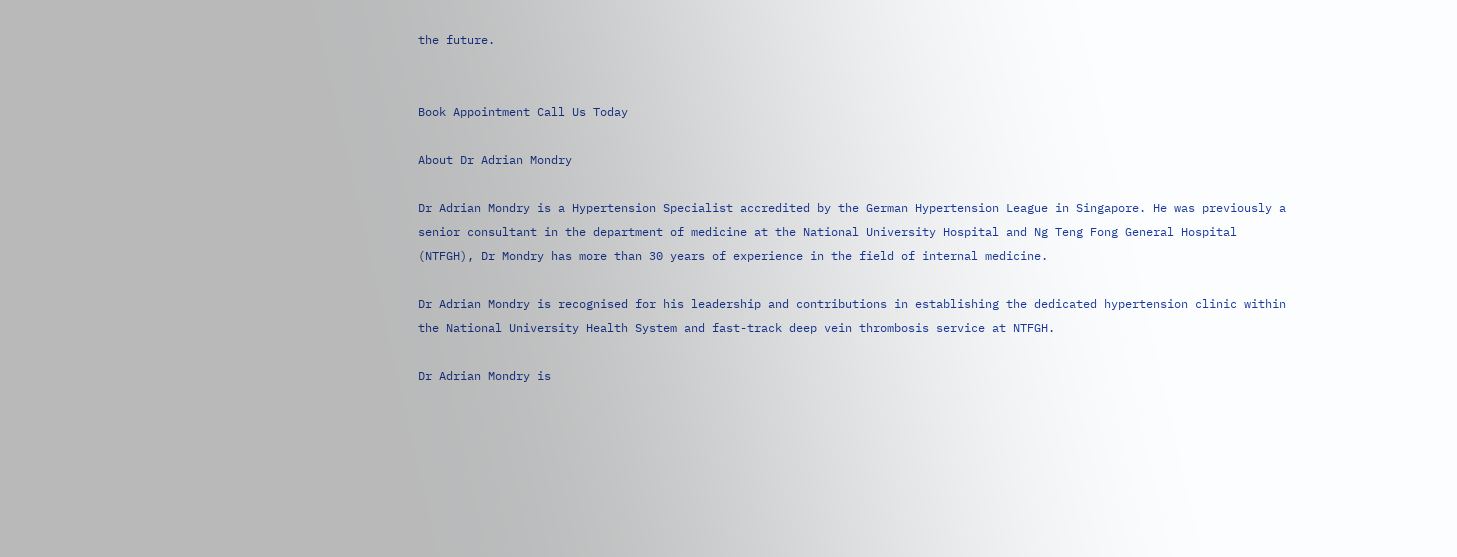the future.


Book Appointment Call Us Today

About Dr Adrian Mondry

Dr Adrian Mondry is a Hypertension Specialist accredited by the German Hypertension League in Singapore. He was previously a senior consultant in the department of medicine at the National University Hospital and Ng Teng Fong General Hospital (NTFGH), Dr Mondry has more than 30 years of experience in the field of internal medicine.

Dr Adrian Mondry is recognised for his leadership and contributions in establishing the dedicated hypertension clinic within the National University Health System and fast-track deep vein thrombosis service at NTFGH.

Dr Adrian Mondry is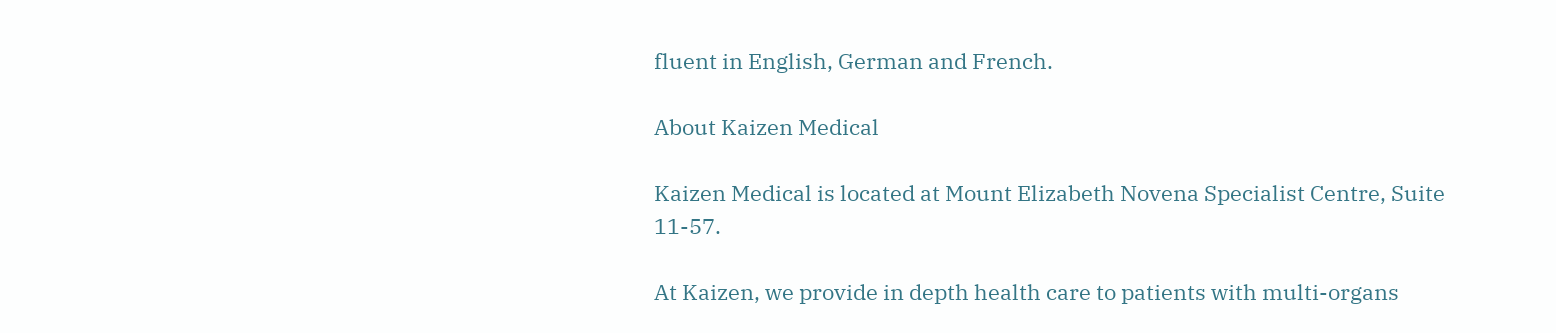fluent in English, German and French.

About Kaizen Medical

Kaizen Medical is located at Mount Elizabeth Novena Specialist Centre, Suite 11-57.

At Kaizen, we provide in depth health care to patients with multi-organs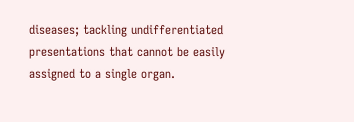diseases; tackling undifferentiated presentations that cannot be easily assigned to a single organ.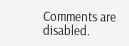Comments are disabled.